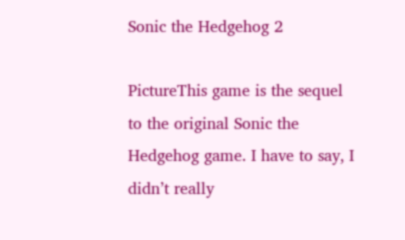Sonic the Hedgehog 2

PictureThis game is the sequel to the original Sonic the Hedgehog game. I have to say, I didn’t really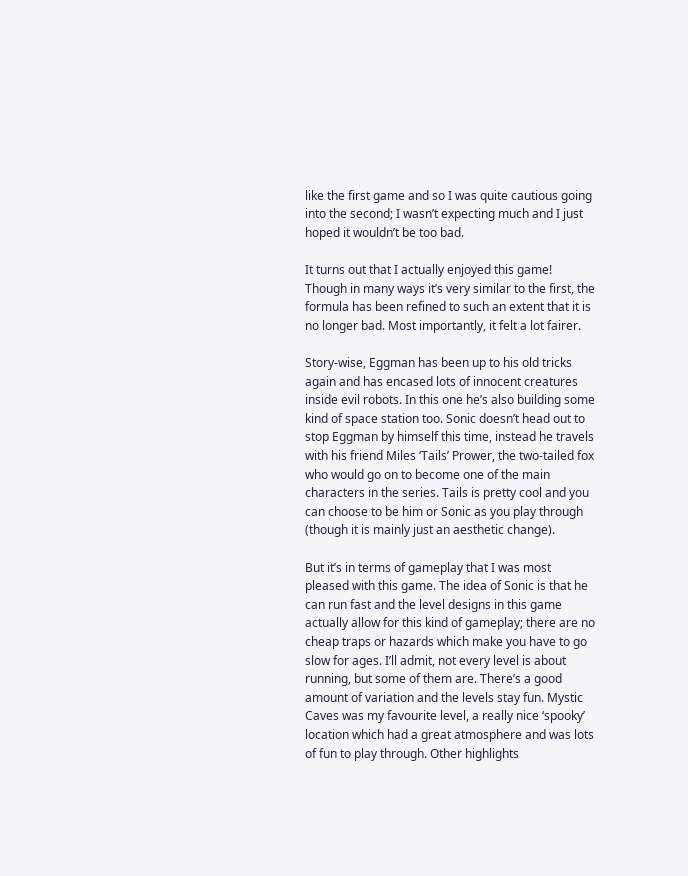like the first game and so I was quite cautious going into the second; I wasn’t expecting much and I just hoped it wouldn’t be too bad.

It turns out that I actually enjoyed this game! Though in many ways it’s very similar to the first, the formula has been refined to such an extent that it is no longer bad. Most importantly, it felt a lot fairer.

Story-wise, Eggman has been up to his old tricks again and has encased lots of innocent creatures inside evil robots. In this one he’s also building some kind of space station too. Sonic doesn’t head out to stop Eggman by himself this time, instead he travels with his friend Miles ‘Tails’ Prower, the two-tailed fox who would go on to become one of the main characters in the series. Tails is pretty cool and you can choose to be him or Sonic as you play through (though it is mainly just an aesthetic change).

But it’s in terms of gameplay that I was most pleased with this game. The idea of Sonic is that he can run fast and the level designs in this game actually allow for this kind of gameplay; there are no cheap traps or hazards which make you have to go slow for ages. I’ll admit, not every level is about running, but some of them are. There’s a good amount of variation and the levels stay fun. Mystic Caves was my favourite level, a really nice ‘spooky’ location which had a great atmosphere and was lots of fun to play through. Other highlights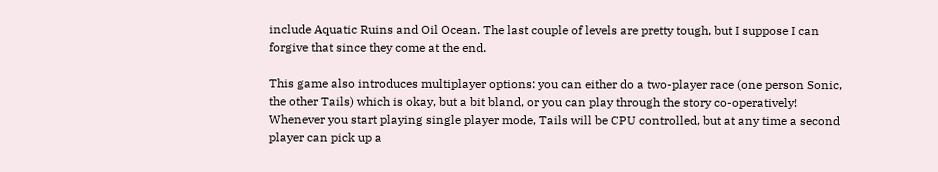include Aquatic Ruins and Oil Ocean. The last couple of levels are pretty tough, but I suppose I can forgive that since they come at the end.

This game also introduces multiplayer options: you can either do a two-player race (one person Sonic, the other Tails) which is okay, but a bit bland, or you can play through the story co-operatively! Whenever you start playing single player mode, Tails will be CPU controlled, but at any time a second player can pick up a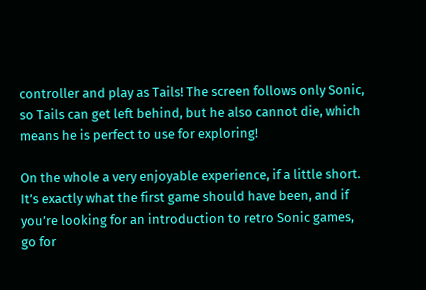controller and play as Tails! The screen follows only Sonic, so Tails can get left behind, but he also cannot die, which means he is perfect to use for exploring!

On the whole a very enjoyable experience, if a little short. It’s exactly what the first game should have been, and if you’re looking for an introduction to retro Sonic games, go for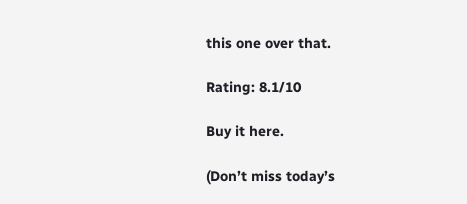this one over that.

Rating: 8.1/10

Buy it here.

(Don’t miss today’s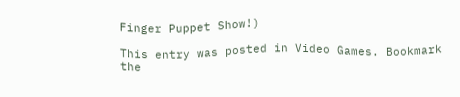Finger Puppet Show!)

This entry was posted in Video Games. Bookmark the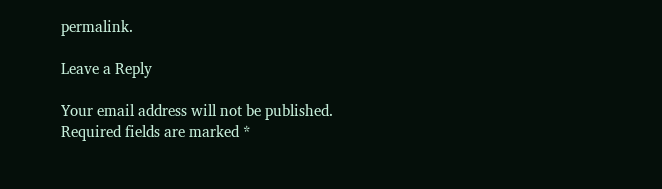permalink.

Leave a Reply

Your email address will not be published. Required fields are marked *